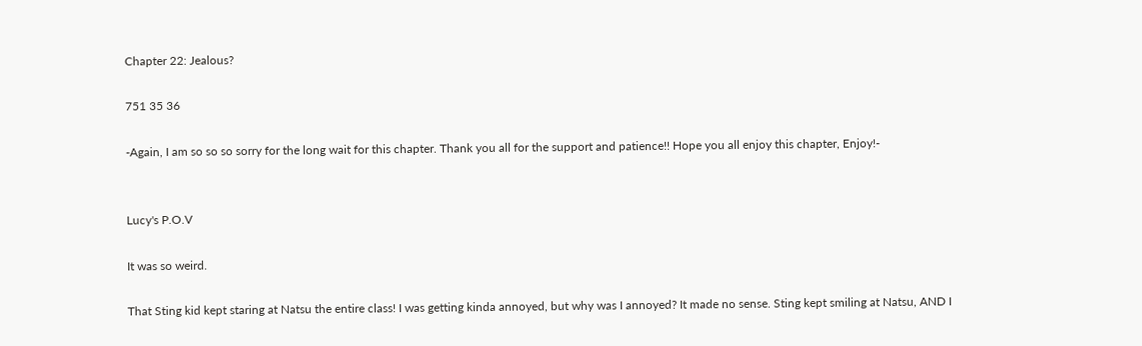Chapter 22: Jealous?

751 35 36

-Again, I am so so so sorry for the long wait for this chapter. Thank you all for the support and patience!! Hope you all enjoy this chapter, Enjoy!-


Lucy's P.O.V

It was so weird.

That Sting kid kept staring at Natsu the entire class! I was getting kinda annoyed, but why was I annoyed? It made no sense. Sting kept smiling at Natsu, AND I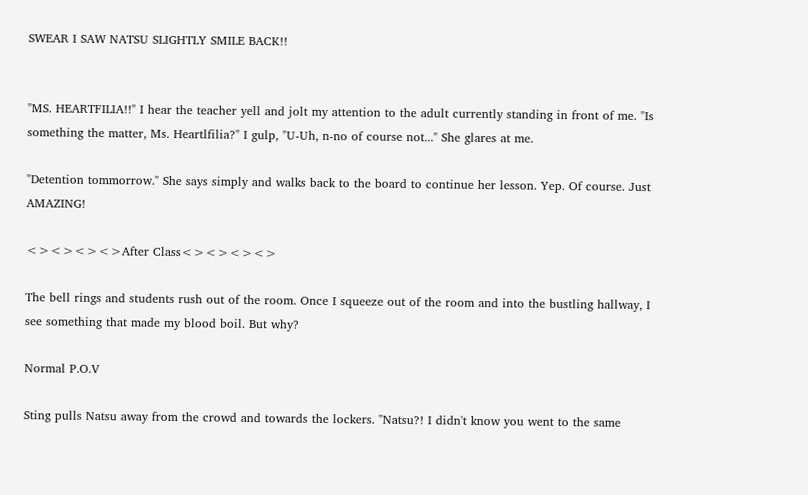SWEAR I SAW NATSU SLIGHTLY SMILE BACK!!


"MS. HEARTFILIA!!" I hear the teacher yell and jolt my attention to the adult currently standing in front of me. "Is something the matter, Ms. Heartlfilia?" I gulp, "U-Uh, n-no of course not..." She glares at me.

"Detention tommorrow." She says simply and walks back to the board to continue her lesson. Yep. Of course. Just AMAZING!

<><><><>After Class<><><><>

The bell rings and students rush out of the room. Once I squeeze out of the room and into the bustling hallway, I see something that made my blood boil. But why?

Normal P.O.V

Sting pulls Natsu away from the crowd and towards the lockers. "Natsu?! I didn't know you went to the same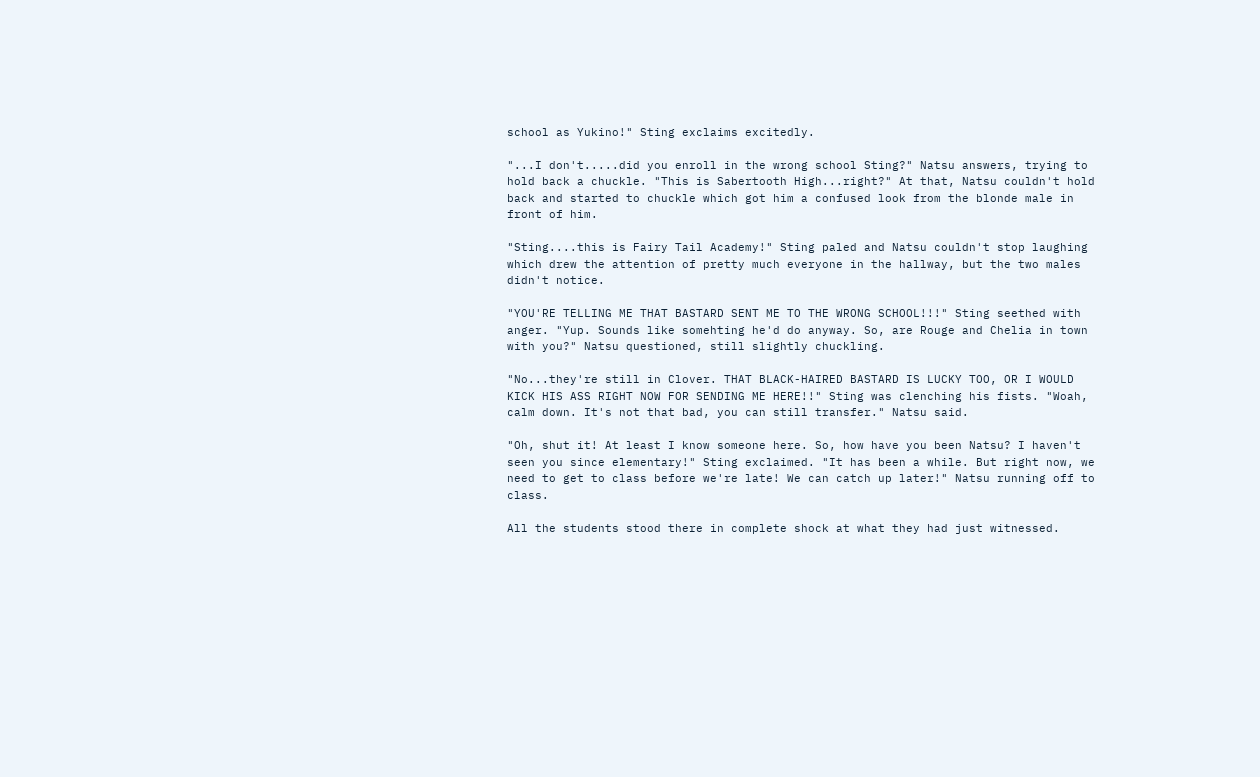school as Yukino!" Sting exclaims excitedly.

"...I don't.....did you enroll in the wrong school Sting?" Natsu answers, trying to hold back a chuckle. "This is Sabertooth High...right?" At that, Natsu couldn't hold back and started to chuckle which got him a confused look from the blonde male in front of him.

"Sting....this is Fairy Tail Academy!" Sting paled and Natsu couldn't stop laughing which drew the attention of pretty much everyone in the hallway, but the two males didn't notice.

"YOU'RE TELLING ME THAT BASTARD SENT ME TO THE WRONG SCHOOL!!!" Sting seethed with anger. "Yup. Sounds like somehting he'd do anyway. So, are Rouge and Chelia in town with you?" Natsu questioned, still slightly chuckling.

"No...they're still in Clover. THAT BLACK-HAIRED BASTARD IS LUCKY TOO, OR I WOULD KICK HIS ASS RIGHT NOW FOR SENDING ME HERE!!" Sting was clenching his fists. "Woah, calm down. It's not that bad, you can still transfer." Natsu said.

"Oh, shut it! At least I know someone here. So, how have you been Natsu? I haven't seen you since elementary!" Sting exclaimed. "It has been a while. But right now, we need to get to class before we're late! We can catch up later!" Natsu running off to class.

All the students stood there in complete shock at what they had just witnessed.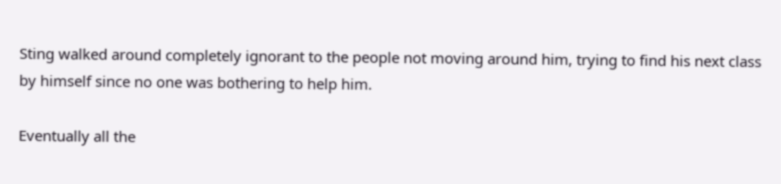Sting walked around completely ignorant to the people not moving around him, trying to find his next class by himself since no one was bothering to help him.

Eventually all the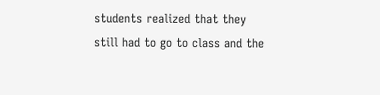students realized that they still had to go to class and the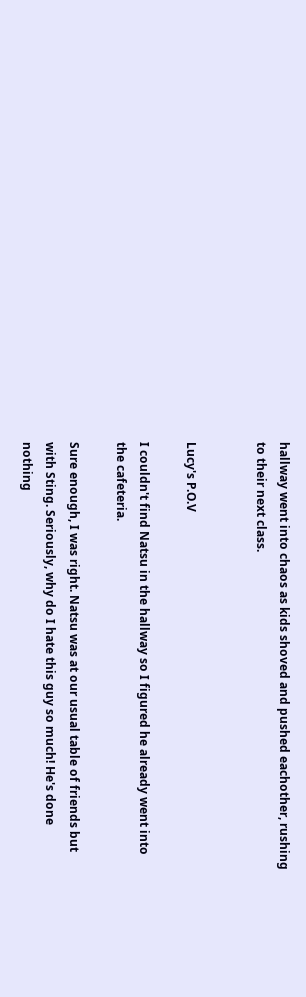hallway went into chaos as kids shoved and pushed eachother, rushing to their next class.


Lucy's P.O.V

I couldn't find Natsu in the hallway so I figured he already went into the cafeteria.

Sure enough, I was right. Natsu was at our usual table of friends but with Sting. Seriously, why do I hate this guy so much! He's done nothing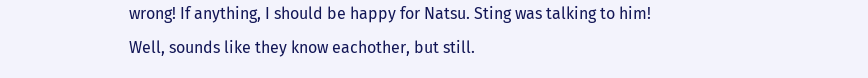wrong! If anything, I should be happy for Natsu. Sting was talking to him! Well, sounds like they know eachother, but still.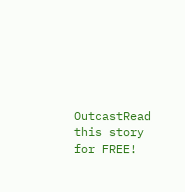OutcastRead this story for FREE!